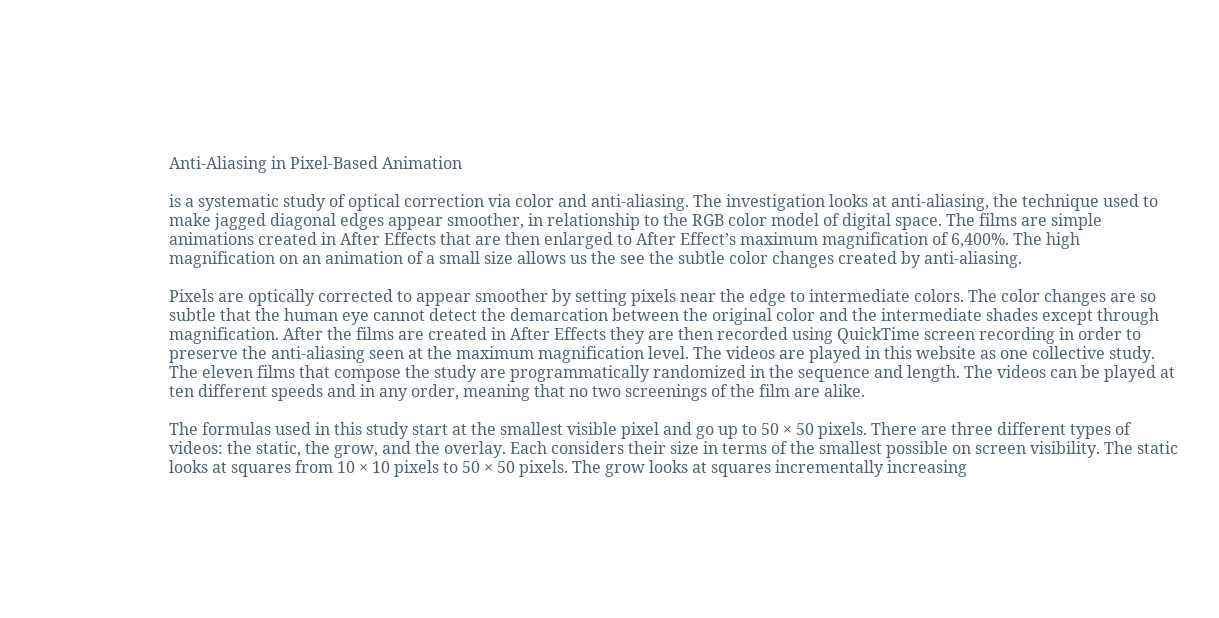Anti-Aliasing in Pixel-Based Animation

is a systematic study of optical correction via color and anti-aliasing. The investigation looks at anti-aliasing, the technique used to make jagged diagonal edges appear smoother, in relationship to the RGB color model of digital space. The films are simple animations created in After Effects that are then enlarged to After Effect’s maximum magnification of 6,400%. The high magnification on an animation of a small size allows us the see the subtle color changes created by anti-aliasing.

Pixels are optically corrected to appear smoother by setting pixels near the edge to intermediate colors. The color changes are so subtle that the human eye cannot detect the demarcation between the original color and the intermediate shades except through magnification. After the films are created in After Effects they are then recorded using QuickTime screen recording in order to preserve the anti-aliasing seen at the maximum magnification level. The videos are played in this website as one collective study. The eleven films that compose the study are programmatically randomized in the sequence and length. The videos can be played at ten different speeds and in any order, meaning that no two screenings of the film are alike.

The formulas used in this study start at the smallest visible pixel and go up to 50 × 50 pixels. There are three different types of videos: the static, the grow, and the overlay. Each considers their size in terms of the smallest possible on screen visibility. The static looks at squares from 10 × 10 pixels to 50 × 50 pixels. The grow looks at squares incrementally increasing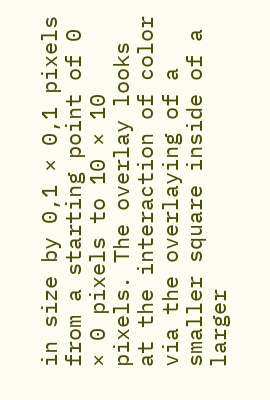in size by 0,1 × 0,1 pixels from a starting point of 0 × 0 pixels to 10 × 10 pixels. The overlay looks at the interaction of color via the overlaying of a smaller square inside of a larger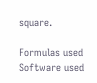square.

Formulas used
Software used